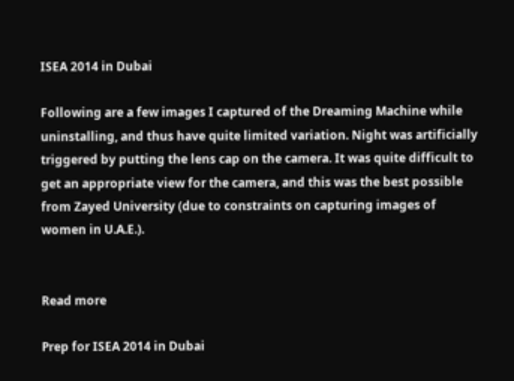ISEA 2014 in Dubai

Following are a few images I captured of the Dreaming Machine while uninstalling, and thus have quite limited variation. Night was artificially triggered by putting the lens cap on the camera. It was quite difficult to get an appropriate view for the camera, and this was the best possible from Zayed University (due to constraints on capturing images of women in U.A.E.).


Read more

Prep for ISEA 2014 in Dubai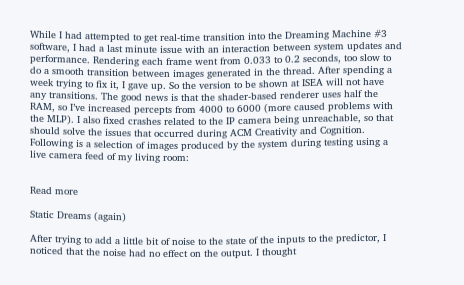While I had attempted to get real-time transition into the Dreaming Machine #3 software, I had a last minute issue with an interaction between system updates and performance. Rendering each frame went from 0.033 to 0.2 seconds, too slow to do a smooth transition between images generated in the thread. After spending a week trying to fix it, I gave up. So the version to be shown at ISEA will not have any transitions. The good news is that the shader-based renderer uses half the RAM, so I’ve increased percepts from 4000 to 6000 (more caused problems with the MLP). I also fixed crashes related to the IP camera being unreachable, so that should solve the issues that occurred during ACM Creativity and Cognition. Following is a selection of images produced by the system during testing using a live camera feed of my living room:


Read more

Static Dreams (again)

After trying to add a little bit of noise to the state of the inputs to the predictor, I noticed that the noise had no effect on the output. I thought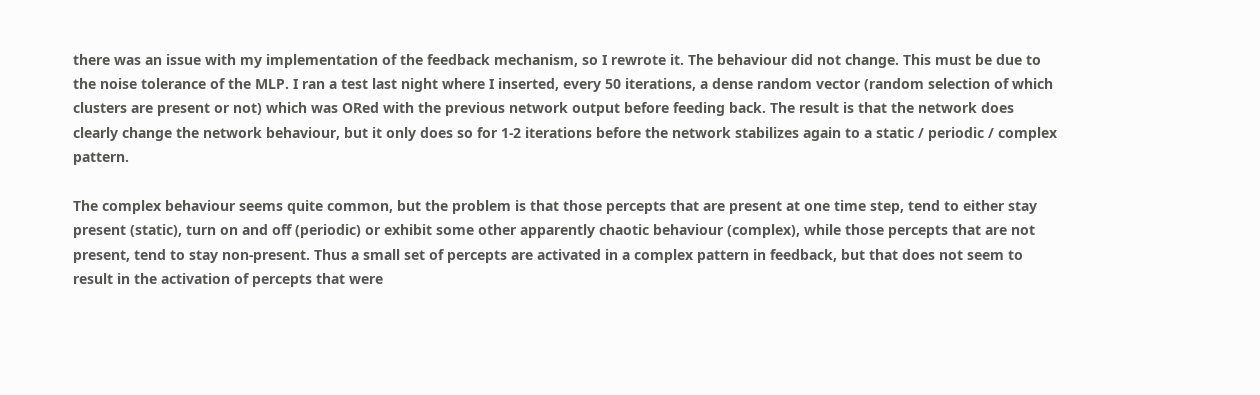there was an issue with my implementation of the feedback mechanism, so I rewrote it. The behaviour did not change. This must be due to the noise tolerance of the MLP. I ran a test last night where I inserted, every 50 iterations, a dense random vector (random selection of which clusters are present or not) which was ORed with the previous network output before feeding back. The result is that the network does clearly change the network behaviour, but it only does so for 1-2 iterations before the network stabilizes again to a static / periodic / complex pattern.

The complex behaviour seems quite common, but the problem is that those percepts that are present at one time step, tend to either stay present (static), turn on and off (periodic) or exhibit some other apparently chaotic behaviour (complex), while those percepts that are not present, tend to stay non-present. Thus a small set of percepts are activated in a complex pattern in feedback, but that does not seem to result in the activation of percepts that were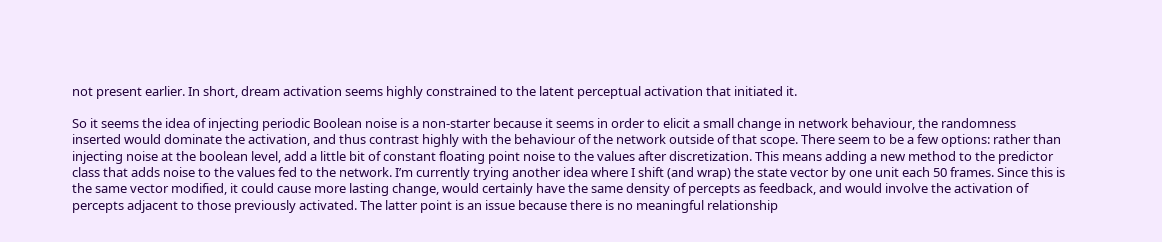not present earlier. In short, dream activation seems highly constrained to the latent perceptual activation that initiated it.

So it seems the idea of injecting periodic Boolean noise is a non-starter because it seems in order to elicit a small change in network behaviour, the randomness inserted would dominate the activation, and thus contrast highly with the behaviour of the network outside of that scope. There seem to be a few options: rather than injecting noise at the boolean level, add a little bit of constant floating point noise to the values after discretization. This means adding a new method to the predictor class that adds noise to the values fed to the network. I’m currently trying another idea where I shift (and wrap) the state vector by one unit each 50 frames. Since this is the same vector modified, it could cause more lasting change, would certainly have the same density of percepts as feedback, and would involve the activation of percepts adjacent to those previously activated. The latter point is an issue because there is no meaningful relationship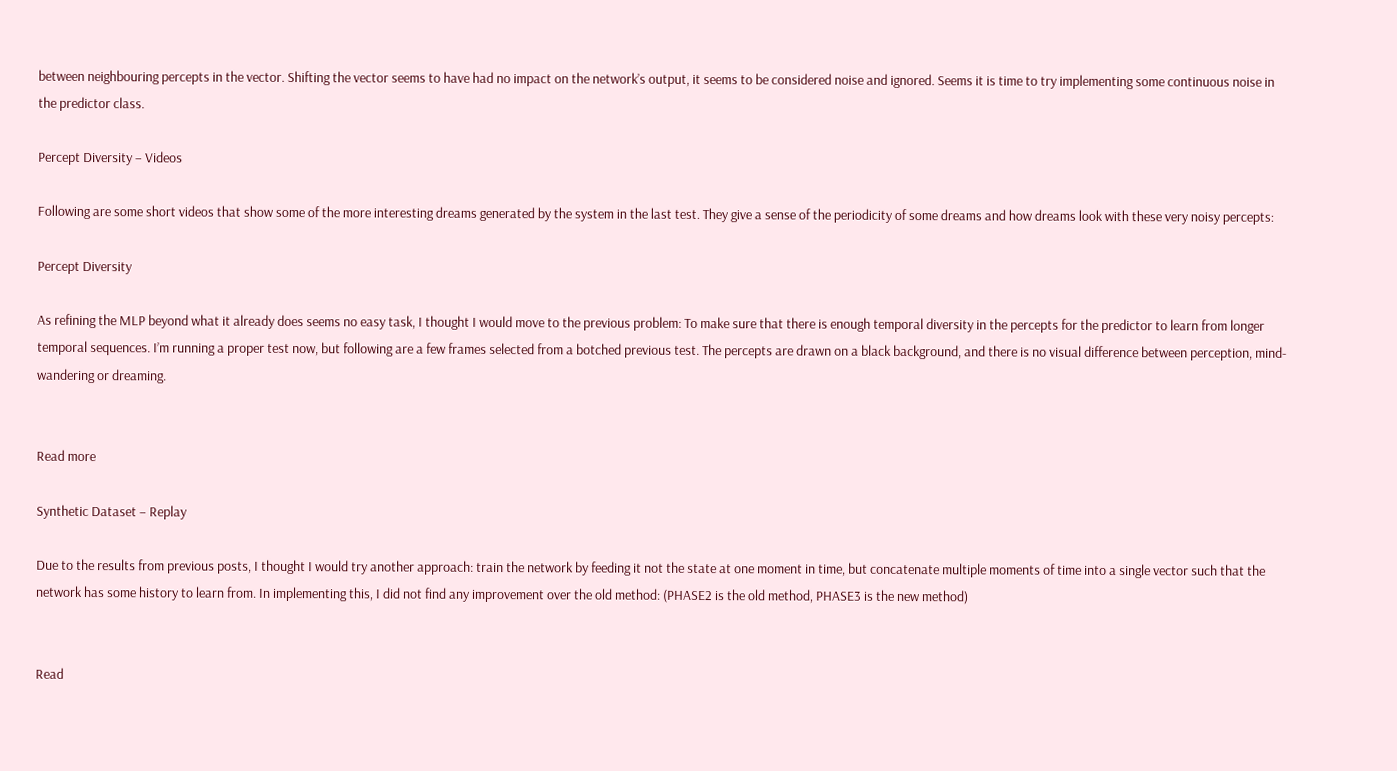between neighbouring percepts in the vector. Shifting the vector seems to have had no impact on the network’s output, it seems to be considered noise and ignored. Seems it is time to try implementing some continuous noise in the predictor class.

Percept Diversity – Videos

Following are some short videos that show some of the more interesting dreams generated by the system in the last test. They give a sense of the periodicity of some dreams and how dreams look with these very noisy percepts:

Percept Diversity

As refining the MLP beyond what it already does seems no easy task, I thought I would move to the previous problem: To make sure that there is enough temporal diversity in the percepts for the predictor to learn from longer temporal sequences. I’m running a proper test now, but following are a few frames selected from a botched previous test. The percepts are drawn on a black background, and there is no visual difference between perception, mind-wandering or dreaming.


Read more

Synthetic Dataset – Replay

Due to the results from previous posts, I thought I would try another approach: train the network by feeding it not the state at one moment in time, but concatenate multiple moments of time into a single vector such that the network has some history to learn from. In implementing this, I did not find any improvement over the old method: (PHASE2 is the old method, PHASE3 is the new method)


Read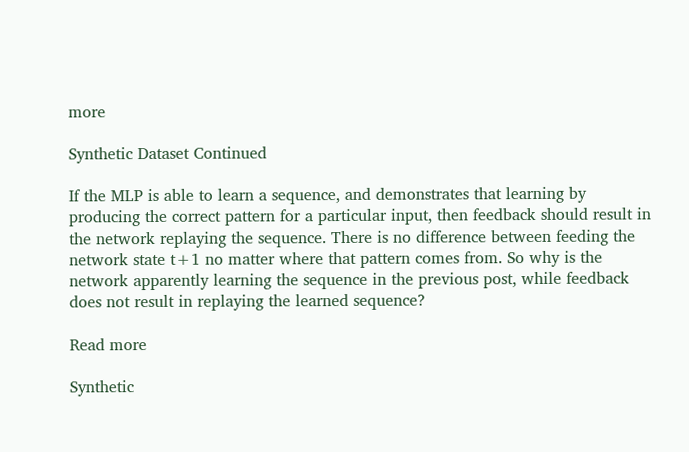more

Synthetic Dataset Continued

If the MLP is able to learn a sequence, and demonstrates that learning by producing the correct pattern for a particular input, then feedback should result in the network replaying the sequence. There is no difference between feeding the network state t+1 no matter where that pattern comes from. So why is the network apparently learning the sequence in the previous post, while feedback does not result in replaying the learned sequence?

Read more

Synthetic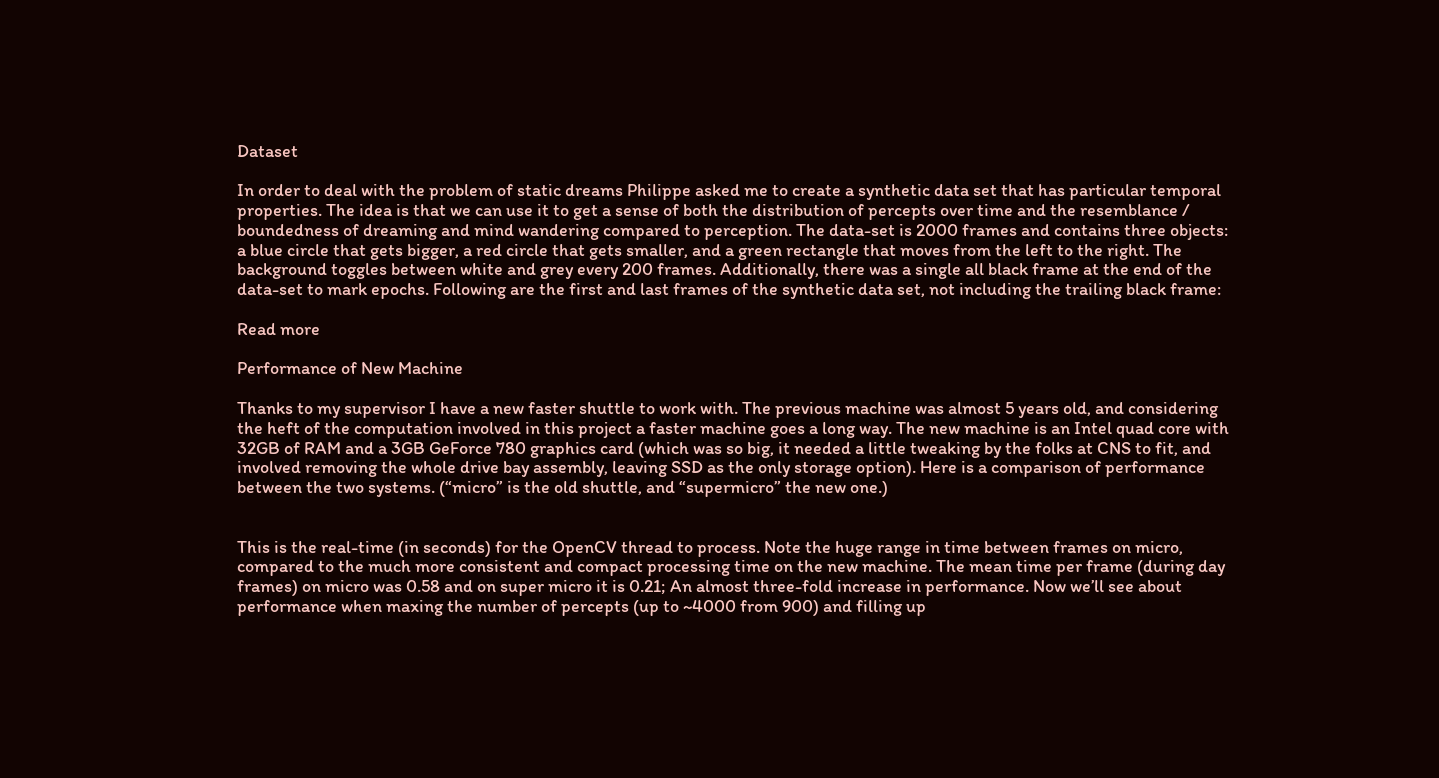Dataset

In order to deal with the problem of static dreams Philippe asked me to create a synthetic data set that has particular temporal properties. The idea is that we can use it to get a sense of both the distribution of percepts over time and the resemblance / boundedness of dreaming and mind wandering compared to perception. The data-set is 2000 frames and contains three objects: a blue circle that gets bigger, a red circle that gets smaller, and a green rectangle that moves from the left to the right. The background toggles between white and grey every 200 frames. Additionally, there was a single all black frame at the end of the data-set to mark epochs. Following are the first and last frames of the synthetic data set, not including the trailing black frame:

Read more

Performance of New Machine

Thanks to my supervisor I have a new faster shuttle to work with. The previous machine was almost 5 years old, and considering the heft of the computation involved in this project a faster machine goes a long way. The new machine is an Intel quad core with 32GB of RAM and a 3GB GeForce 780 graphics card (which was so big, it needed a little tweaking by the folks at CNS to fit, and involved removing the whole drive bay assembly, leaving SSD as the only storage option). Here is a comparison of performance between the two systems. (“micro” is the old shuttle, and “supermicro” the new one.)


This is the real-time (in seconds) for the OpenCV thread to process. Note the huge range in time between frames on micro, compared to the much more consistent and compact processing time on the new machine. The mean time per frame (during day frames) on micro was 0.58 and on super micro it is 0.21; An almost three-fold increase in performance. Now we’ll see about performance when maxing the number of percepts (up to ~4000 from 900) and filling up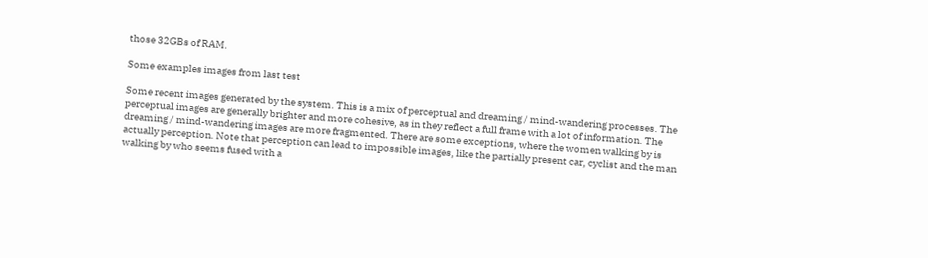those 32GBs of RAM.

Some examples images from last test

Some recent images generated by the system. This is a mix of perceptual and dreaming / mind-wandering processes. The perceptual images are generally brighter and more cohesive, as in they reflect a full frame with a lot of information. The dreaming / mind-wandering images are more fragmented. There are some exceptions, where the women walking by is actually perception. Note that perception can lead to impossible images, like the partially present car, cyclist and the man walking by who seems fused with a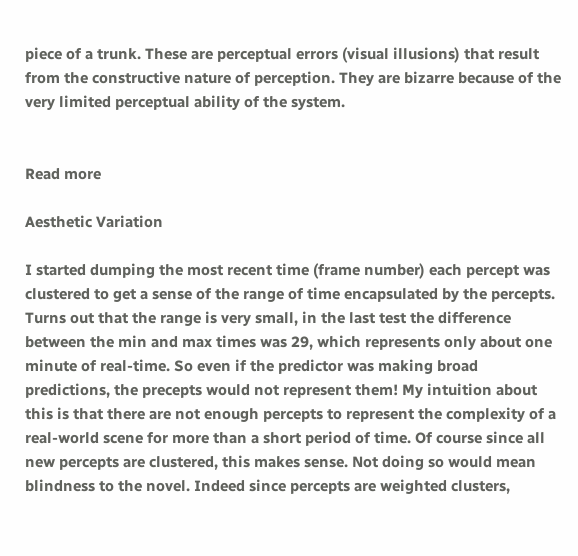piece of a trunk. These are perceptual errors (visual illusions) that result from the constructive nature of perception. They are bizarre because of the very limited perceptual ability of the system.


Read more

Aesthetic Variation

I started dumping the most recent time (frame number) each percept was clustered to get a sense of the range of time encapsulated by the percepts. Turns out that the range is very small, in the last test the difference between the min and max times was 29, which represents only about one minute of real-time. So even if the predictor was making broad predictions, the precepts would not represent them! My intuition about this is that there are not enough percepts to represent the complexity of a real-world scene for more than a short period of time. Of course since all new percepts are clustered, this makes sense. Not doing so would mean blindness to the novel. Indeed since percepts are weighted clusters,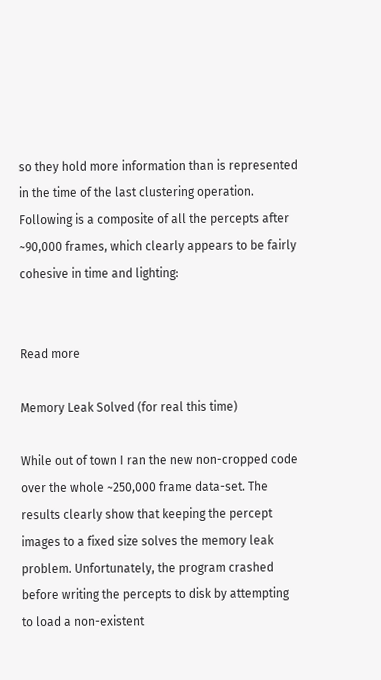so they hold more information than is represented in the time of the last clustering operation. Following is a composite of all the percepts after ~90,000 frames, which clearly appears to be fairly cohesive in time and lighting:


Read more

Memory Leak Solved (for real this time)

While out of town I ran the new non-cropped code over the whole ~250,000 frame data-set. The results clearly show that keeping the percept images to a fixed size solves the memory leak problem. Unfortunately, the program crashed before writing the percepts to disk by attempting to load a non-existent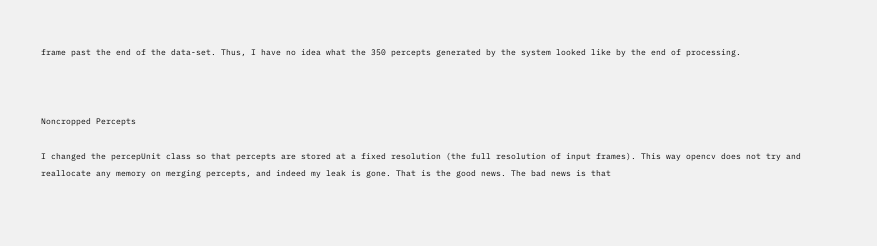frame past the end of the data-set. Thus, I have no idea what the 350 percepts generated by the system looked like by the end of processing.



Noncropped Percepts

I changed the percepUnit class so that percepts are stored at a fixed resolution (the full resolution of input frames). This way opencv does not try and reallocate any memory on merging percepts, and indeed my leak is gone. That is the good news. The bad news is that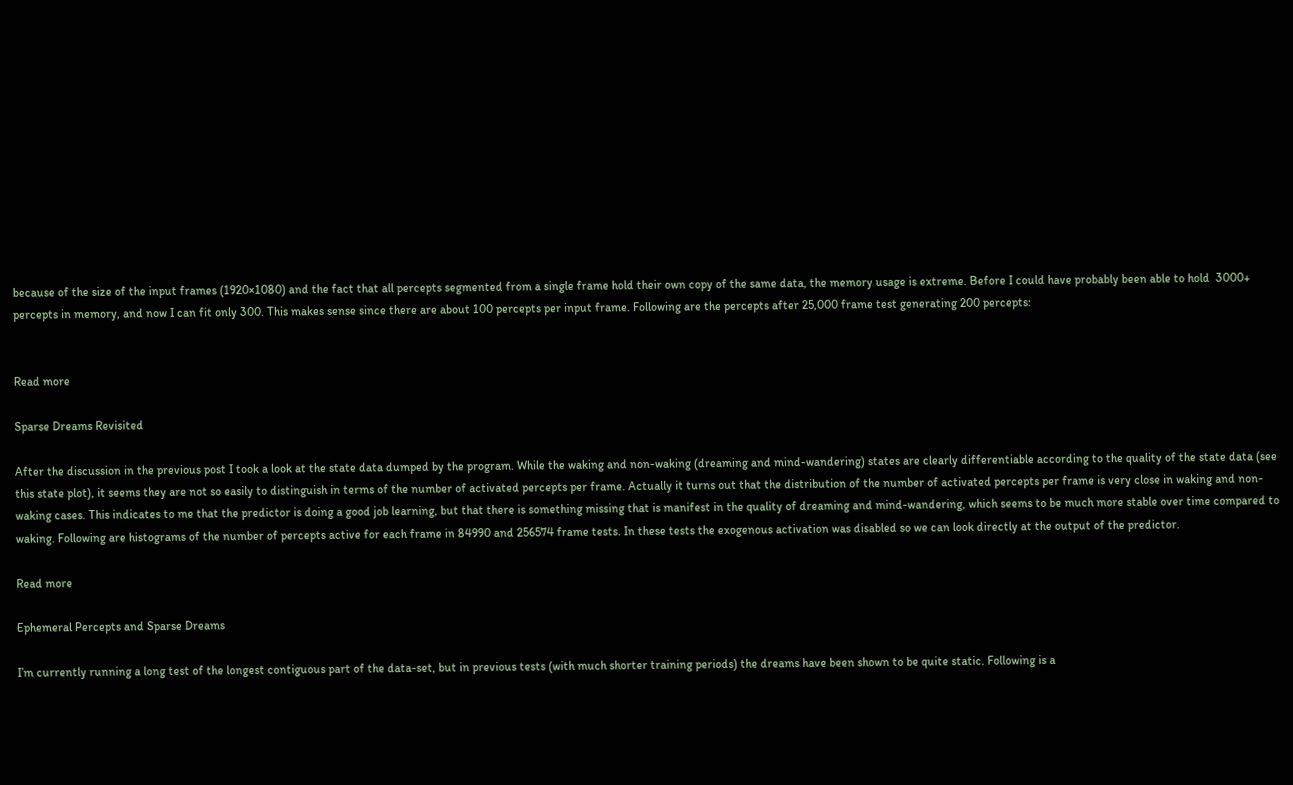because of the size of the input frames (1920×1080) and the fact that all percepts segmented from a single frame hold their own copy of the same data, the memory usage is extreme. Before I could have probably been able to hold  3000+ percepts in memory, and now I can fit only 300. This makes sense since there are about 100 percepts per input frame. Following are the percepts after 25,000 frame test generating 200 percepts:


Read more

Sparse Dreams Revisited

After the discussion in the previous post I took a look at the state data dumped by the program. While the waking and non-waking (dreaming and mind-wandering) states are clearly differentiable according to the quality of the state data (see this state plot), it seems they are not so easily to distinguish in terms of the number of activated percepts per frame. Actually it turns out that the distribution of the number of activated percepts per frame is very close in waking and non-waking cases. This indicates to me that the predictor is doing a good job learning, but that there is something missing that is manifest in the quality of dreaming and mind-wandering, which seems to be much more stable over time compared to waking. Following are histograms of the number of percepts active for each frame in 84990 and 256574 frame tests. In these tests the exogenous activation was disabled so we can look directly at the output of the predictor.

Read more

Ephemeral Percepts and Sparse Dreams

I’m currently running a long test of the longest contiguous part of the data-set, but in previous tests (with much shorter training periods) the dreams have been shown to be quite static. Following is a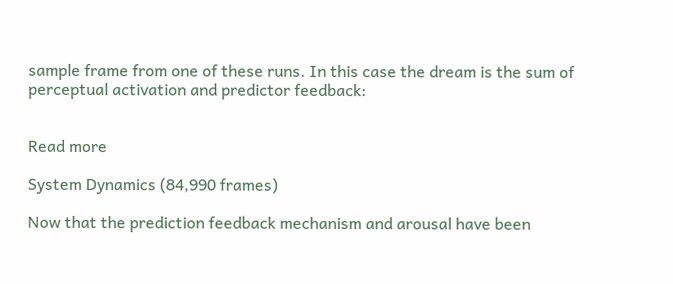sample frame from one of these runs. In this case the dream is the sum of perceptual activation and predictor feedback:


Read more

System Dynamics (84,990 frames)

Now that the prediction feedback mechanism and arousal have been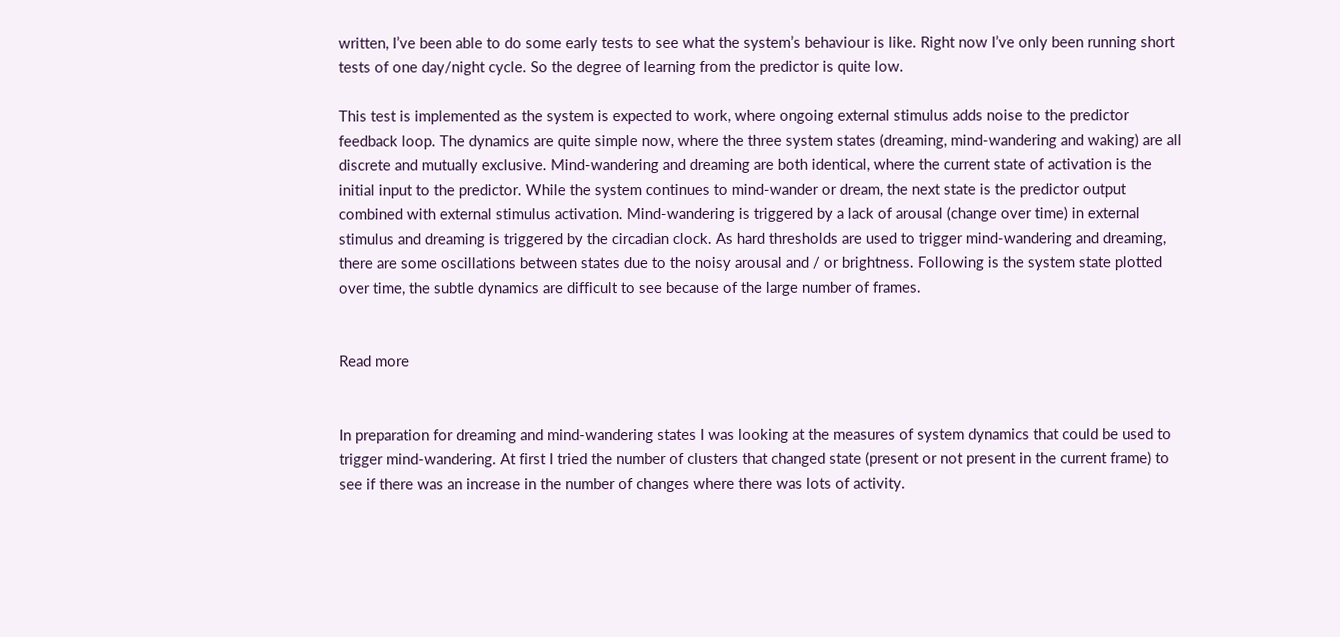written, I’ve been able to do some early tests to see what the system’s behaviour is like. Right now I’ve only been running short tests of one day/night cycle. So the degree of learning from the predictor is quite low.

This test is implemented as the system is expected to work, where ongoing external stimulus adds noise to the predictor feedback loop. The dynamics are quite simple now, where the three system states (dreaming, mind-wandering and waking) are all discrete and mutually exclusive. Mind-wandering and dreaming are both identical, where the current state of activation is the initial input to the predictor. While the system continues to mind-wander or dream, the next state is the predictor output combined with external stimulus activation. Mind-wandering is triggered by a lack of arousal (change over time) in external stimulus and dreaming is triggered by the circadian clock. As hard thresholds are used to trigger mind-wandering and dreaming, there are some oscillations between states due to the noisy arousal and / or brightness. Following is the system state plotted over time, the subtle dynamics are difficult to see because of the large number of frames.


Read more


In preparation for dreaming and mind-wandering states I was looking at the measures of system dynamics that could be used to trigger mind-wandering. At first I tried the number of clusters that changed state (present or not present in the current frame) to see if there was an increase in the number of changes where there was lots of activity.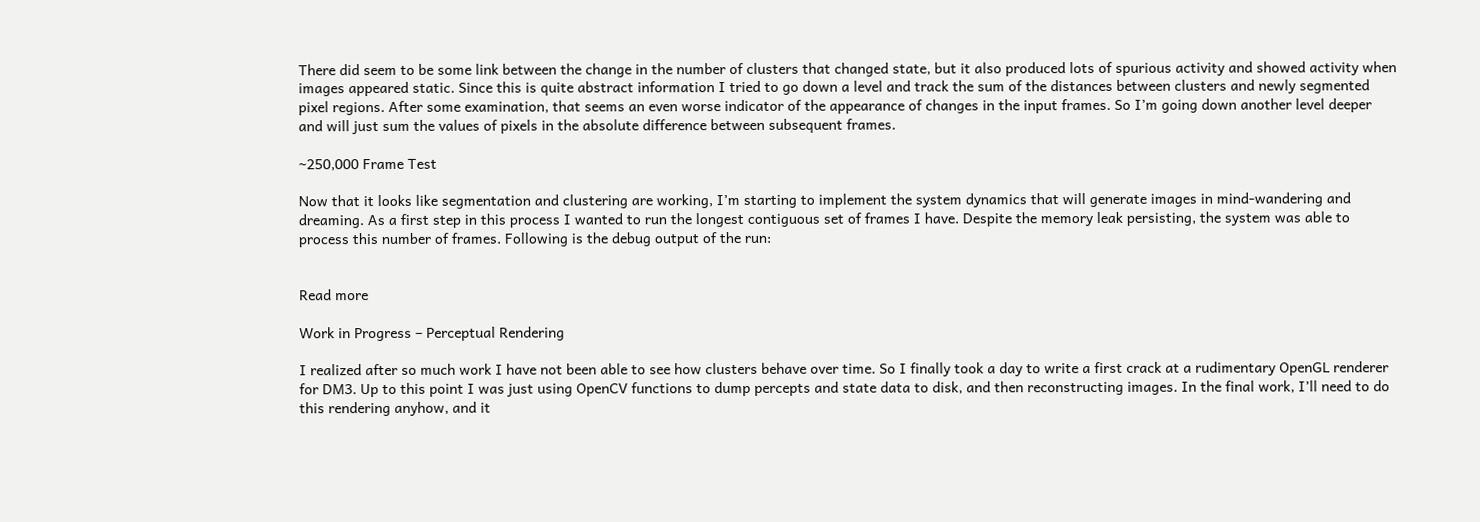There did seem to be some link between the change in the number of clusters that changed state, but it also produced lots of spurious activity and showed activity when images appeared static. Since this is quite abstract information I tried to go down a level and track the sum of the distances between clusters and newly segmented pixel regions. After some examination, that seems an even worse indicator of the appearance of changes in the input frames. So I’m going down another level deeper and will just sum the values of pixels in the absolute difference between subsequent frames.

~250,000 Frame Test

Now that it looks like segmentation and clustering are working, I’m starting to implement the system dynamics that will generate images in mind-wandering and dreaming. As a first step in this process I wanted to run the longest contiguous set of frames I have. Despite the memory leak persisting, the system was able to process this number of frames. Following is the debug output of the run:


Read more

Work in Progress – Perceptual Rendering

I realized after so much work I have not been able to see how clusters behave over time. So I finally took a day to write a first crack at a rudimentary OpenGL renderer for DM3. Up to this point I was just using OpenCV functions to dump percepts and state data to disk, and then reconstructing images. In the final work, I’ll need to do this rendering anyhow, and it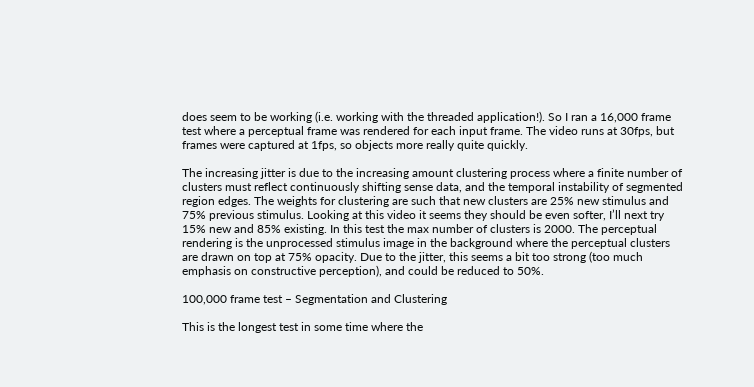does seem to be working (i.e. working with the threaded application!). So I ran a 16,000 frame test where a perceptual frame was rendered for each input frame. The video runs at 30fps, but frames were captured at 1fps, so objects more really quite quickly.

The increasing jitter is due to the increasing amount clustering process where a finite number of clusters must reflect continuously shifting sense data, and the temporal instability of segmented region edges. The weights for clustering are such that new clusters are 25% new stimulus and 75% previous stimulus. Looking at this video it seems they should be even softer, I’ll next try 15% new and 85% existing. In this test the max number of clusters is 2000. The perceptual rendering is the unprocessed stimulus image in the background where the perceptual clusters are drawn on top at 75% opacity. Due to the jitter, this seems a bit too strong (too much emphasis on constructive perception), and could be reduced to 50%.

100,000 frame test – Segmentation and Clustering

This is the longest test in some time where the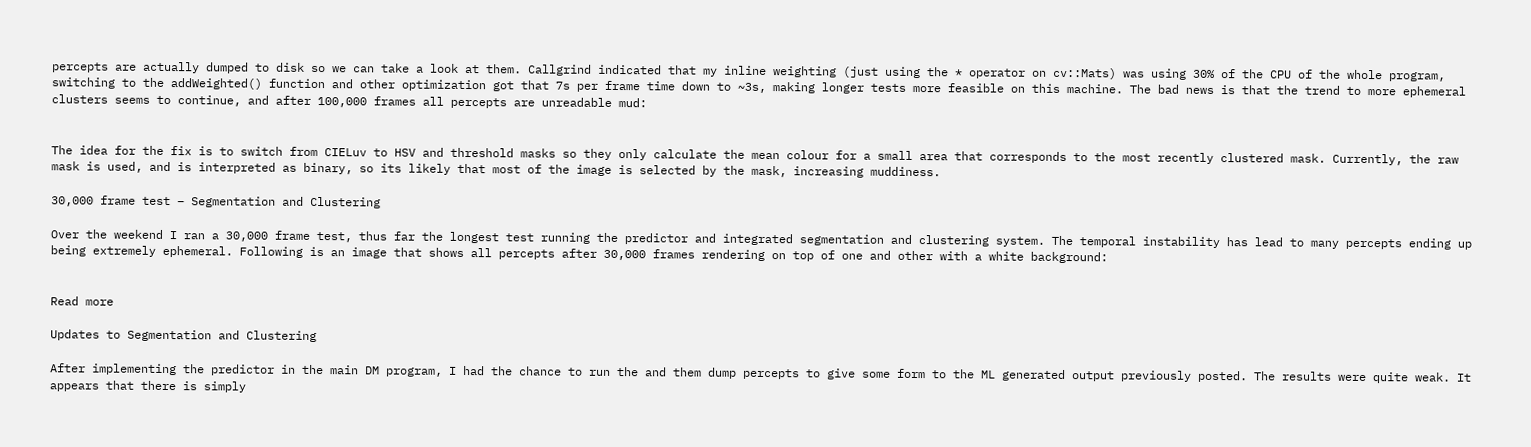percepts are actually dumped to disk so we can take a look at them. Callgrind indicated that my inline weighting (just using the * operator on cv::Mats) was using 30% of the CPU of the whole program, switching to the addWeighted() function and other optimization got that 7s per frame time down to ~3s, making longer tests more feasible on this machine. The bad news is that the trend to more ephemeral clusters seems to continue, and after 100,000 frames all percepts are unreadable mud:


The idea for the fix is to switch from CIELuv to HSV and threshold masks so they only calculate the mean colour for a small area that corresponds to the most recently clustered mask. Currently, the raw mask is used, and is interpreted as binary, so its likely that most of the image is selected by the mask, increasing muddiness.

30,000 frame test – Segmentation and Clustering

Over the weekend I ran a 30,000 frame test, thus far the longest test running the predictor and integrated segmentation and clustering system. The temporal instability has lead to many percepts ending up being extremely ephemeral. Following is an image that shows all percepts after 30,000 frames rendering on top of one and other with a white background:


Read more

Updates to Segmentation and Clustering

After implementing the predictor in the main DM program, I had the chance to run the and them dump percepts to give some form to the ML generated output previously posted. The results were quite weak. It appears that there is simply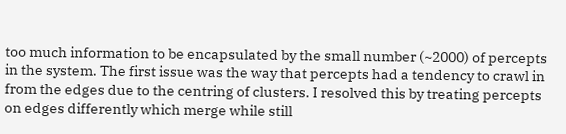too much information to be encapsulated by the small number (~2000) of percepts in the system. The first issue was the way that percepts had a tendency to crawl in from the edges due to the centring of clusters. I resolved this by treating percepts on edges differently which merge while still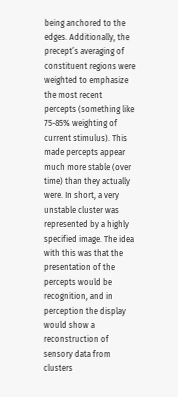being anchored to the edges. Additionally, the precept’s averaging of constituent regions were weighted to emphasize the most recent percepts (something like 75-85% weighting of current stimulus). This made percepts appear much more stable (over time) than they actually were. In short, a very unstable cluster was represented by a highly specified image. The idea with this was that the presentation of the percepts would be recognition, and in perception the display would show a reconstruction of sensory data from clusters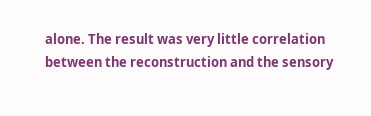alone. The result was very little correlation between the reconstruction and the sensory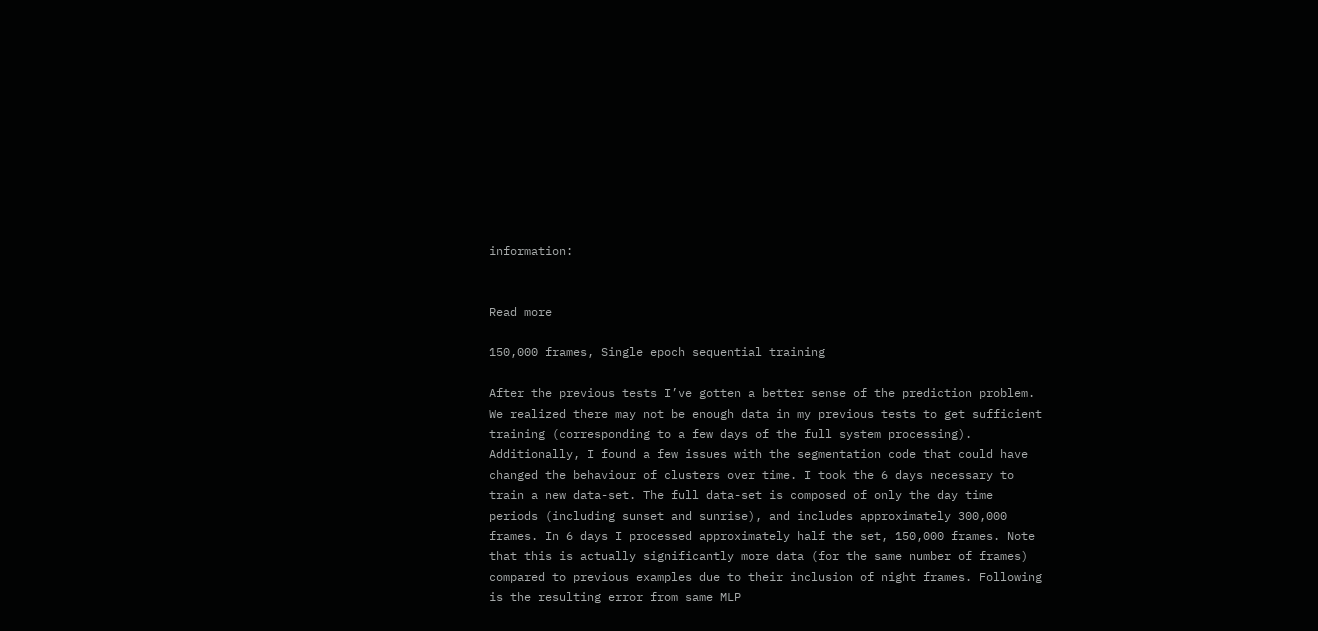information:


Read more

150,000 frames, Single epoch sequential training

After the previous tests I’ve gotten a better sense of the prediction problem. We realized there may not be enough data in my previous tests to get sufficient training (corresponding to a few days of the full system processing). Additionally, I found a few issues with the segmentation code that could have changed the behaviour of clusters over time. I took the 6 days necessary to train a new data-set. The full data-set is composed of only the day time periods (including sunset and sunrise), and includes approximately 300,000 frames. In 6 days I processed approximately half the set, 150,000 frames. Note that this is actually significantly more data (for the same number of frames) compared to previous examples due to their inclusion of night frames. Following is the resulting error from same MLP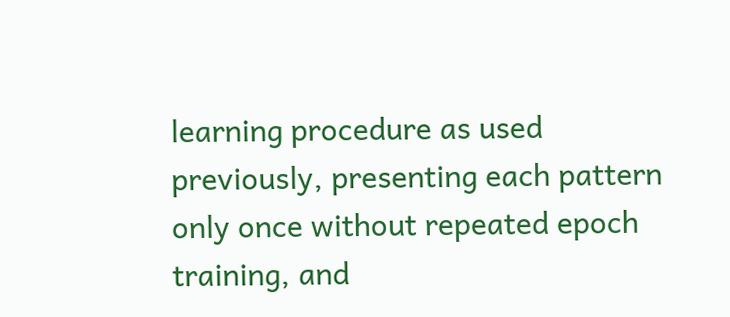learning procedure as used previously, presenting each pattern only once without repeated epoch training, and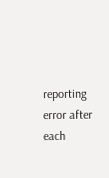reporting error after each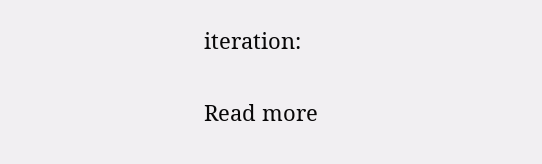iteration:


Read more